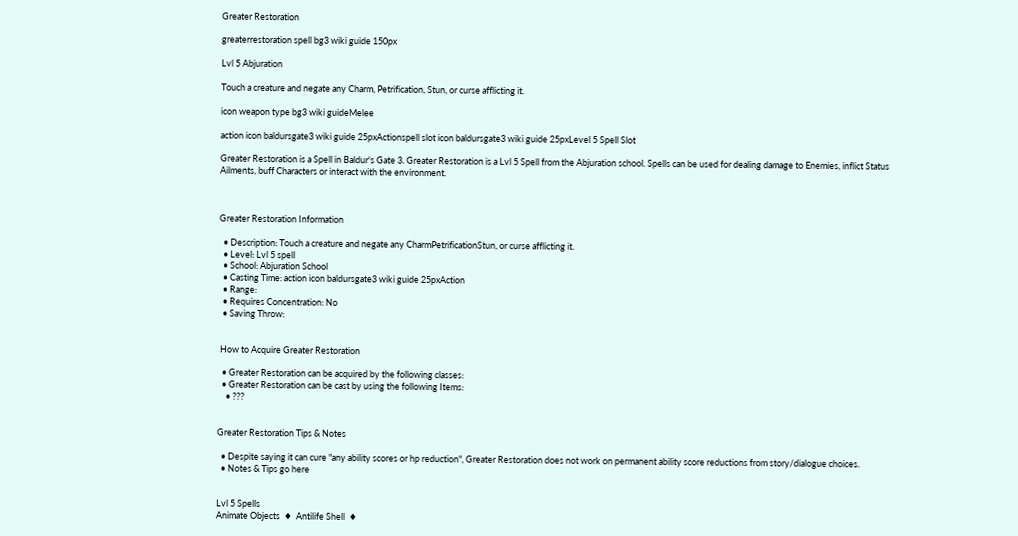Greater Restoration

greaterrestoration spell bg3 wiki guide 150px

Lvl 5 Abjuration

Touch a creature and negate any Charm, Petrification, Stun, or curse afflicting it.

icon weapon type bg3 wiki guideMelee

action icon baldursgate3 wiki guide 25pxActionspell slot icon baldursgate3 wiki guide 25pxLevel 5 Spell Slot

Greater Restoration is a Spell in Baldur's Gate 3. Greater Restoration is a Lvl 5 Spell from the Abjuration school. Spells can be used for dealing damage to Enemies, inflict Status Ailments, buff Characters or interact with the environment.



Greater Restoration Information

  • Description: Touch a creature and negate any CharmPetrificationStun, or curse afflicting it.
  • Level: Lvl 5 spell
  • School: Abjuration School
  • Casting Time: action icon baldursgate3 wiki guide 25pxAction
  • Range:
  • Requires Concentration: No
  • Saving Throw:


 How to Acquire Greater Restoration

  • Greater Restoration can be acquired by the following classes:
  • Greater Restoration can be cast by using the following Items:
    • ???


Greater Restoration Tips & Notes

  • Despite saying it can cure "any ability scores or hp reduction", Greater Restoration does not work on permanent ability score reductions from story/dialogue choices.
  • Notes & Tips go here


Lvl 5 Spells
Animate Objects  ♦  Antilife Shell  ♦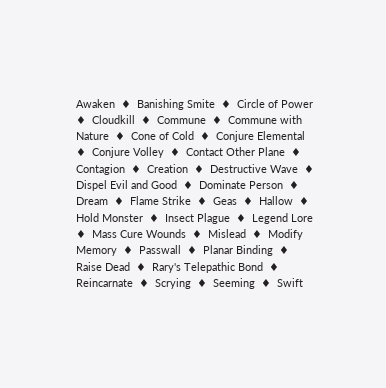Awaken  ♦  Banishing Smite  ♦  Circle of Power  ♦  Cloudkill  ♦  Commune  ♦  Commune with Nature  ♦  Cone of Cold  ♦  Conjure Elemental  ♦  Conjure Volley  ♦  Contact Other Plane  ♦  Contagion  ♦  Creation  ♦  Destructive Wave  ♦  Dispel Evil and Good  ♦  Dominate Person  ♦  Dream  ♦  Flame Strike  ♦  Geas  ♦  Hallow  ♦  Hold Monster  ♦  Insect Plague  ♦  Legend Lore  ♦  Mass Cure Wounds  ♦  Mislead  ♦  Modify Memory  ♦  Passwall  ♦  Planar Binding  ♦  Raise Dead  ♦  Rary's Telepathic Bond  ♦  Reincarnate  ♦  Scrying  ♦  Seeming  ♦  Swift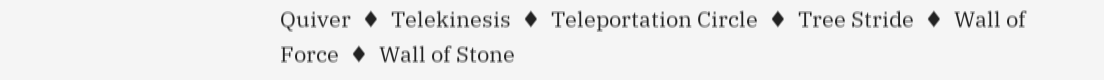Quiver  ♦  Telekinesis  ♦  Teleportation Circle  ♦  Tree Stride  ♦  Wall of Force  ♦  Wall of Stone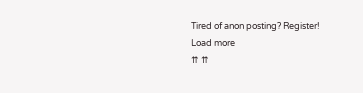Tired of anon posting? Register!
Load more
⇈ ⇈